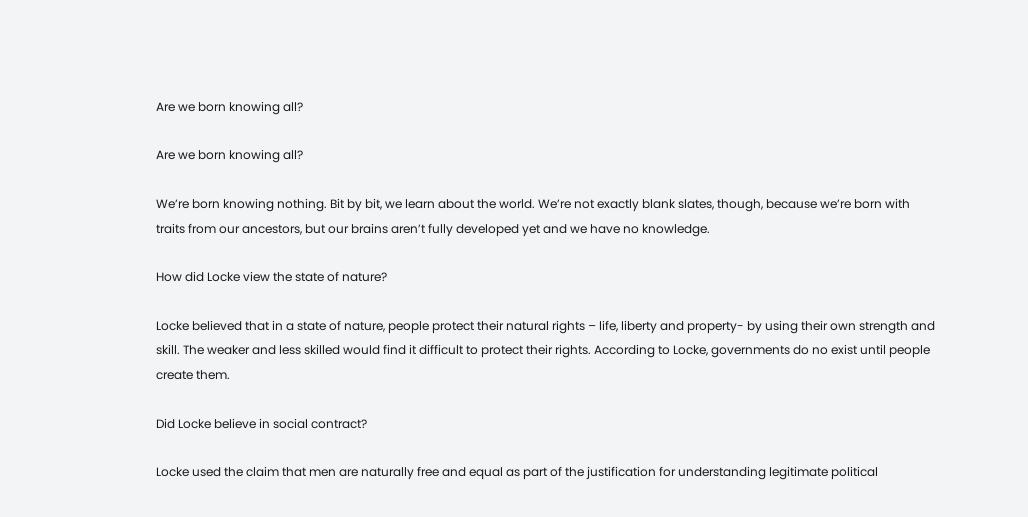Are we born knowing all?

Are we born knowing all?

We’re born knowing nothing. Bit by bit, we learn about the world. We’re not exactly blank slates, though, because we’re born with traits from our ancestors, but our brains aren’t fully developed yet and we have no knowledge.

How did Locke view the state of nature?

Locke believed that in a state of nature, people protect their natural rights – life, liberty and property- by using their own strength and skill. The weaker and less skilled would find it difficult to protect their rights. According to Locke, governments do no exist until people create them.

Did Locke believe in social contract?

Locke used the claim that men are naturally free and equal as part of the justification for understanding legitimate political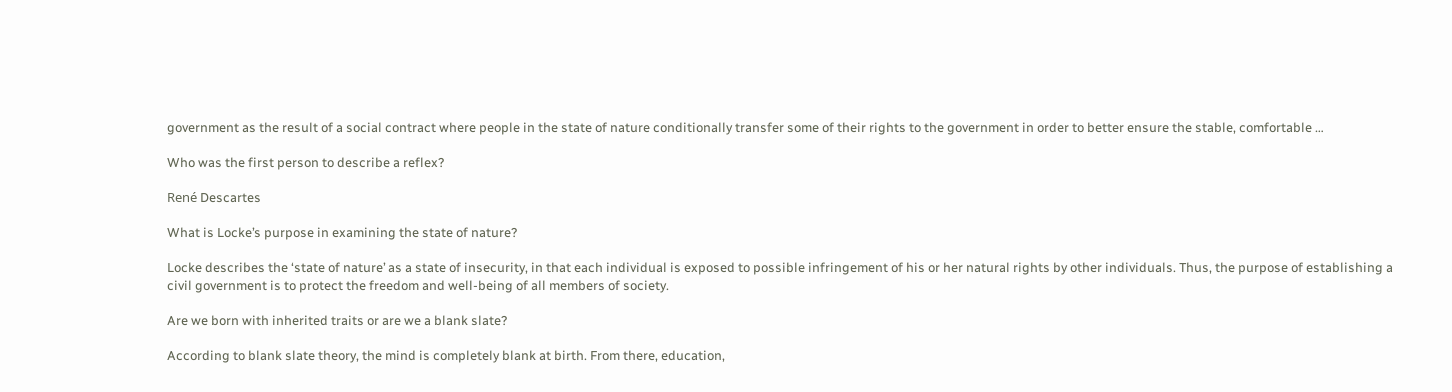government as the result of a social contract where people in the state of nature conditionally transfer some of their rights to the government in order to better ensure the stable, comfortable …

Who was the first person to describe a reflex?

René Descartes

What is Locke’s purpose in examining the state of nature?

Locke describes the ‘state of nature’ as a state of insecurity, in that each individual is exposed to possible infringement of his or her natural rights by other individuals. Thus, the purpose of establishing a civil government is to protect the freedom and well-being of all members of society.

Are we born with inherited traits or are we a blank slate?

According to blank slate theory, the mind is completely blank at birth. From there, education,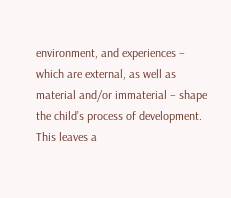environment, and experiences – which are external, as well as material and/or immaterial – shape the child’s process of development. This leaves a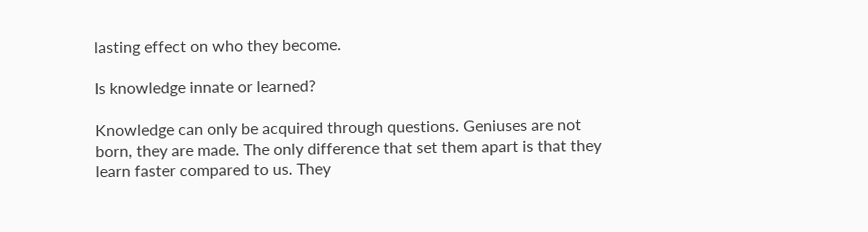lasting effect on who they become.

Is knowledge innate or learned?

Knowledge can only be acquired through questions. Geniuses are not born, they are made. The only difference that set them apart is that they learn faster compared to us. They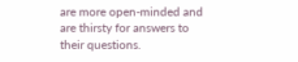are more open-minded and are thirsty for answers to their questions.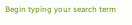Begin typing your search term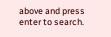above and press enter to search.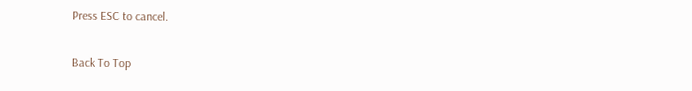Press ESC to cancel.

Back To Top